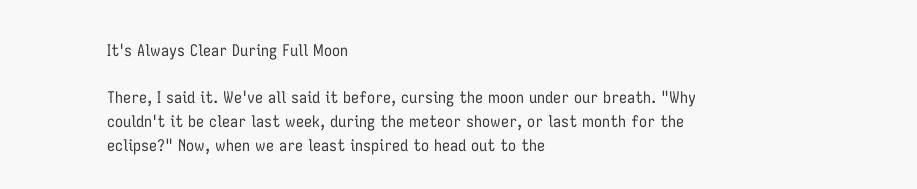It's Always Clear During Full Moon

There, I said it. We've all said it before, cursing the moon under our breath. "Why couldn't it be clear last week, during the meteor shower, or last month for the eclipse?" Now, when we are least inspired to head out to the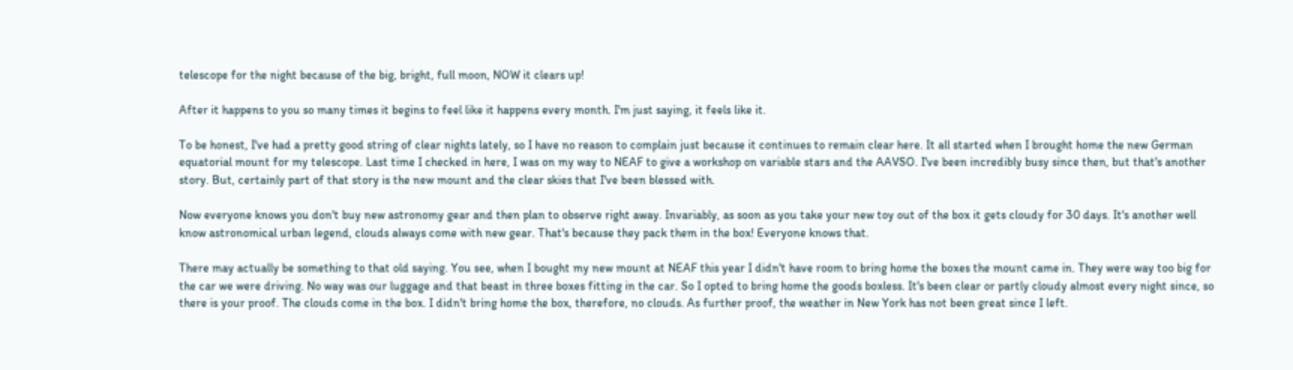telescope for the night because of the big, bright, full moon, NOW it clears up!

After it happens to you so many times it begins to feel like it happens every month. I'm just saying, it feels like it.

To be honest, I've had a pretty good string of clear nights lately, so I have no reason to complain just because it continues to remain clear here. It all started when I brought home the new German equatorial mount for my telescope. Last time I checked in here, I was on my way to NEAF to give a workshop on variable stars and the AAVSO. I've been incredibly busy since then, but that's another story. But, certainly part of that story is the new mount and the clear skies that I've been blessed with.

Now everyone knows you don't buy new astronomy gear and then plan to observe right away. Invariably, as soon as you take your new toy out of the box it gets cloudy for 30 days. It's another well know astronomical urban legend, clouds always come with new gear. That's because they pack them in the box! Everyone knows that.

There may actually be something to that old saying. You see, when I bought my new mount at NEAF this year I didn't have room to bring home the boxes the mount came in. They were way too big for the car we were driving. No way was our luggage and that beast in three boxes fitting in the car. So I opted to bring home the goods boxless. It's been clear or partly cloudy almost every night since, so there is your proof. The clouds come in the box. I didn't bring home the box, therefore, no clouds. As further proof, the weather in New York has not been great since I left.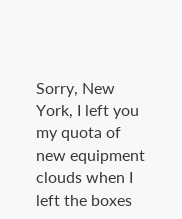Sorry, New York, I left you my quota of new equipment clouds when I left the boxes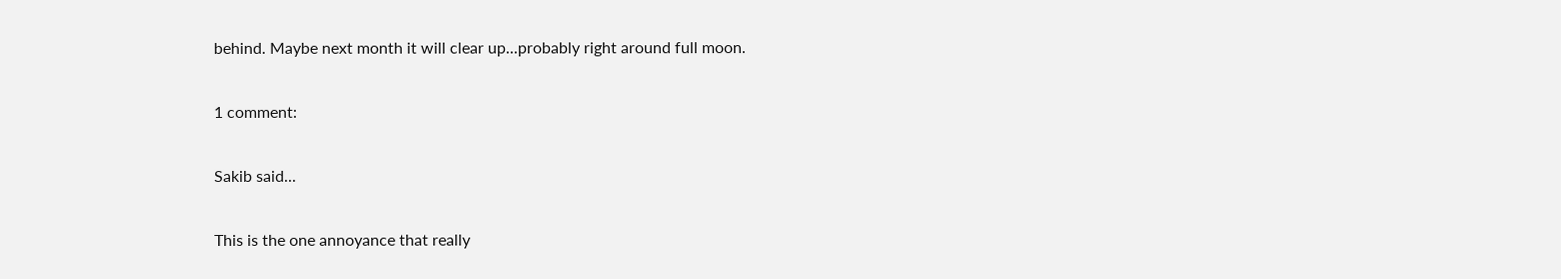behind. Maybe next month it will clear up...probably right around full moon.

1 comment:

Sakib said...

This is the one annoyance that really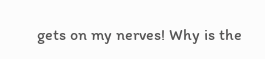gets on my nerves! Why is the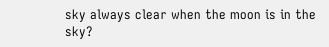sky always clear when the moon is in the sky?